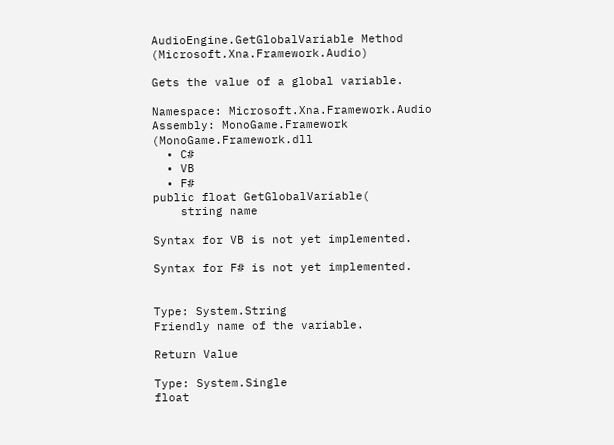AudioEngine.GetGlobalVariable Method (Microsoft.Xna.Framework.Audio)

Gets the value of a global variable.

Namespace: Microsoft.Xna.Framework.Audio
Assembly: MonoGame.Framework (MonoGame.Framework.dll
  • C#
  • VB
  • F#
public float GetGlobalVariable(
    string name

Syntax for VB is not yet implemented.

Syntax for F# is not yet implemented.


Type: System.String
Friendly name of the variable.

Return Value

Type: System.Single
float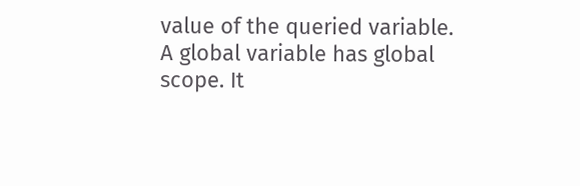value of the queried variable.
A global variable has global scope. It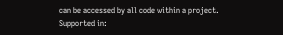can be accessed by all code within a project.
Supported in: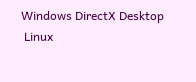Windows DirectX Desktop
 Linux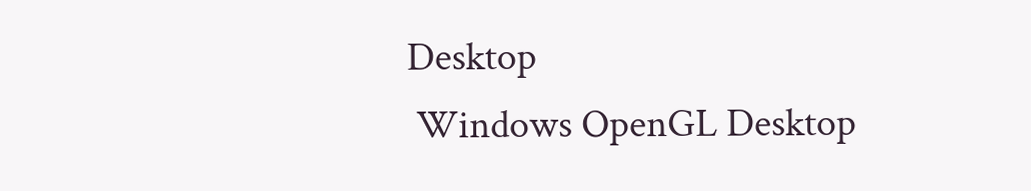Desktop
 Windows OpenGL Desktop